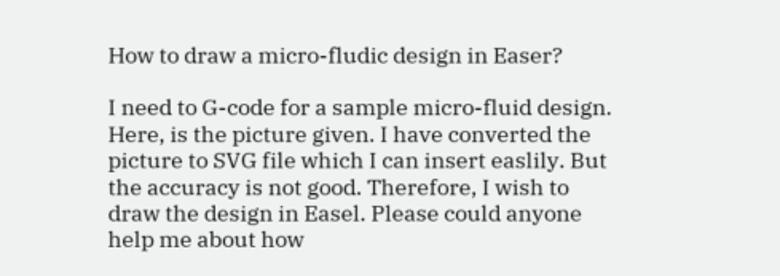How to draw a micro-fludic design in Easer?

I need to G-code for a sample micro-fluid design. Here, is the picture given. I have converted the picture to SVG file which I can insert easlily. But the accuracy is not good. Therefore, I wish to draw the design in Easel. Please could anyone help me about how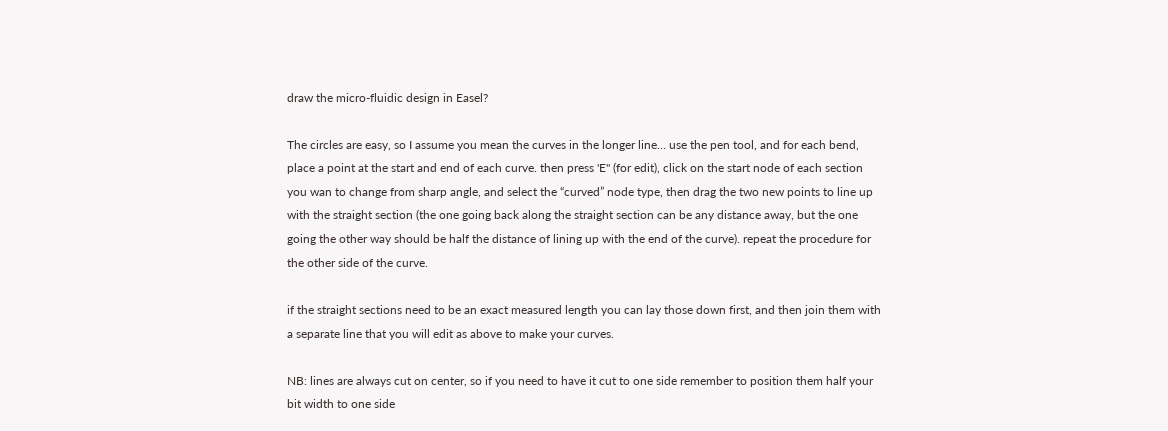draw the micro-fluidic design in Easel?

The circles are easy, so I assume you mean the curves in the longer line… use the pen tool, and for each bend, place a point at the start and end of each curve. then press 'E" (for edit), click on the start node of each section you wan to change from sharp angle, and select the “curved” node type, then drag the two new points to line up with the straight section (the one going back along the straight section can be any distance away, but the one going the other way should be half the distance of lining up with the end of the curve). repeat the procedure for the other side of the curve.

if the straight sections need to be an exact measured length you can lay those down first, and then join them with a separate line that you will edit as above to make your curves.

NB: lines are always cut on center, so if you need to have it cut to one side remember to position them half your bit width to one side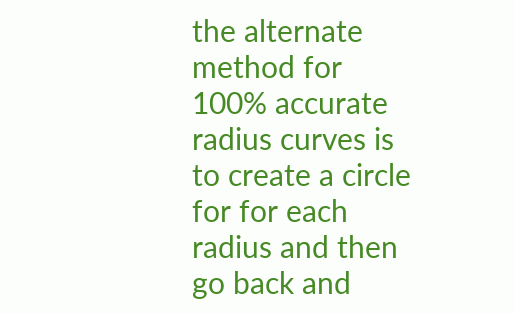the alternate method for 100% accurate radius curves is to create a circle for for each radius and then go back and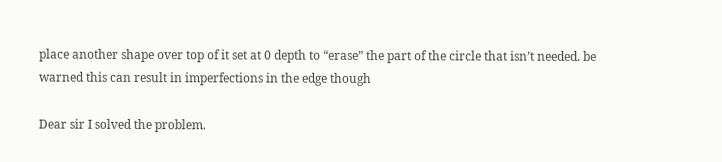place another shape over top of it set at 0 depth to “erase” the part of the circle that isn’t needed. be warned this can result in imperfections in the edge though

Dear sir I solved the problem.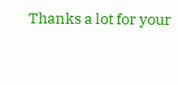Thanks a lot for your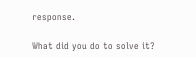response.

What did you do to solve it?